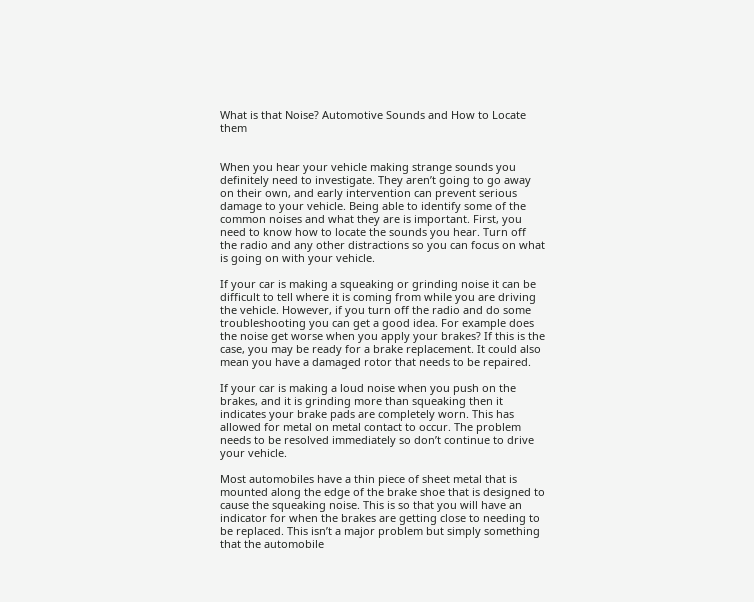What is that Noise? Automotive Sounds and How to Locate them


When you hear your vehicle making strange sounds you definitely need to investigate. They aren’t going to go away on their own, and early intervention can prevent serious damage to your vehicle. Being able to identify some of the common noises and what they are is important. First, you need to know how to locate the sounds you hear. Turn off the radio and any other distractions so you can focus on what is going on with your vehicle.

If your car is making a squeaking or grinding noise it can be difficult to tell where it is coming from while you are driving the vehicle. However, if you turn off the radio and do some troubleshooting you can get a good idea. For example does the noise get worse when you apply your brakes? If this is the case, you may be ready for a brake replacement. It could also mean you have a damaged rotor that needs to be repaired.

If your car is making a loud noise when you push on the brakes, and it is grinding more than squeaking then it indicates your brake pads are completely worn. This has allowed for metal on metal contact to occur. The problem needs to be resolved immediately so don’t continue to drive your vehicle.

Most automobiles have a thin piece of sheet metal that is mounted along the edge of the brake shoe that is designed to cause the squeaking noise. This is so that you will have an indicator for when the brakes are getting close to needing to be replaced. This isn’t a major problem but simply something that the automobile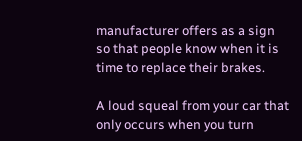manufacturer offers as a sign so that people know when it is time to replace their brakes.

A loud squeal from your car that only occurs when you turn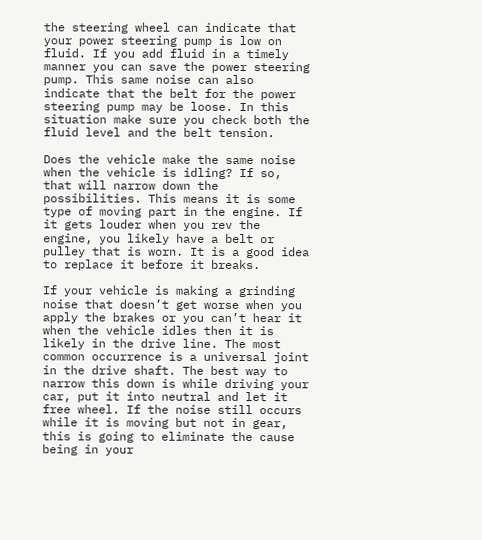the steering wheel can indicate that your power steering pump is low on fluid. If you add fluid in a timely manner you can save the power steering pump. This same noise can also indicate that the belt for the power steering pump may be loose. In this situation make sure you check both the fluid level and the belt tension.

Does the vehicle make the same noise when the vehicle is idling? If so, that will narrow down the possibilities. This means it is some type of moving part in the engine. If it gets louder when you rev the engine, you likely have a belt or pulley that is worn. It is a good idea to replace it before it breaks.

If your vehicle is making a grinding noise that doesn’t get worse when you apply the brakes or you can’t hear it when the vehicle idles then it is likely in the drive line. The most common occurrence is a universal joint in the drive shaft. The best way to narrow this down is while driving your car, put it into neutral and let it free wheel. If the noise still occurs while it is moving but not in gear, this is going to eliminate the cause being in your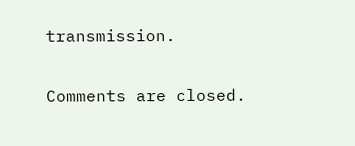transmission.

Comments are closed.